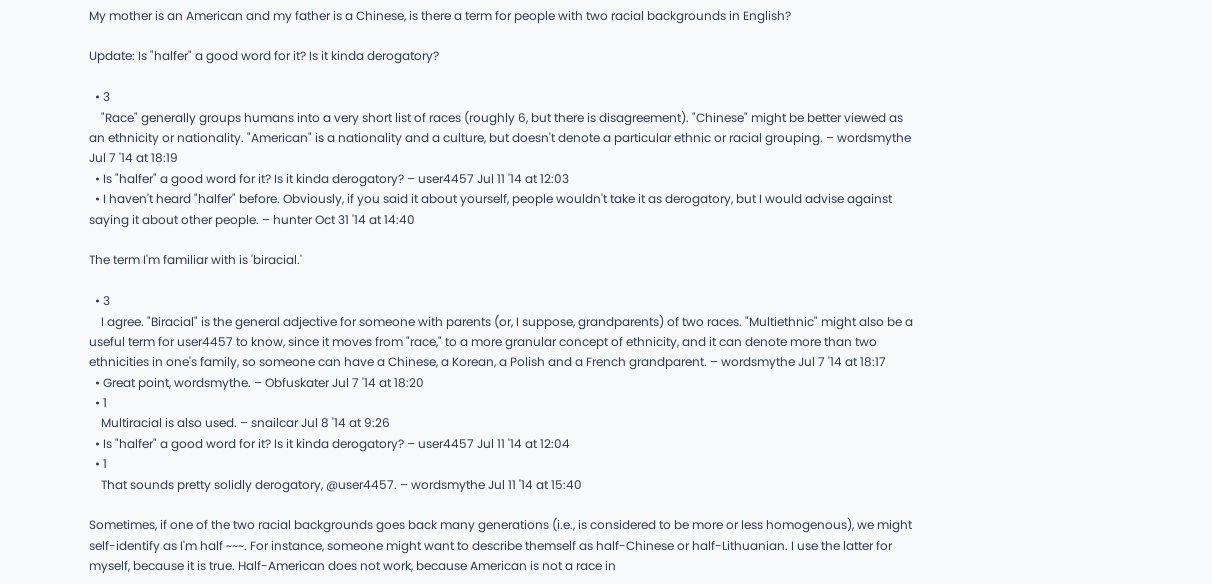My mother is an American and my father is a Chinese, is there a term for people with two racial backgrounds in English?

Update: Is "halfer" a good word for it? Is it kinda derogatory?

  • 3
    "Race" generally groups humans into a very short list of races (roughly 6, but there is disagreement). "Chinese" might be better viewed as an ethnicity or nationality. "American" is a nationality and a culture, but doesn't denote a particular ethnic or racial grouping. – wordsmythe Jul 7 '14 at 18:19
  • Is "halfer" a good word for it? Is it kinda derogatory? – user4457 Jul 11 '14 at 12:03
  • I haven't heard "halfer" before. Obviously, if you said it about yourself, people wouldn't take it as derogatory, but I would advise against saying it about other people. – hunter Oct 31 '14 at 14:40

The term I'm familiar with is 'biracial.'

  • 3
    I agree. "Biracial" is the general adjective for someone with parents (or, I suppose, grandparents) of two races. "Multiethnic" might also be a useful term for user4457 to know, since it moves from "race," to a more granular concept of ethnicity, and it can denote more than two ethnicities in one's family, so someone can have a Chinese, a Korean, a Polish and a French grandparent. – wordsmythe Jul 7 '14 at 18:17
  • Great point, wordsmythe. – Obfuskater Jul 7 '14 at 18:20
  • 1
    Multiracial is also used. – snailcar Jul 8 '14 at 9:26
  • Is "halfer" a good word for it? Is it kinda derogatory? – user4457 Jul 11 '14 at 12:04
  • 1
    That sounds pretty solidly derogatory, @user4457. – wordsmythe Jul 11 '14 at 15:40

Sometimes, if one of the two racial backgrounds goes back many generations (i.e., is considered to be more or less homogenous), we might self-identify as I'm half ~~~. For instance, someone might want to describe themself as half-Chinese or half-Lithuanian. I use the latter for myself, because it is true. Half-American does not work, because American is not a race in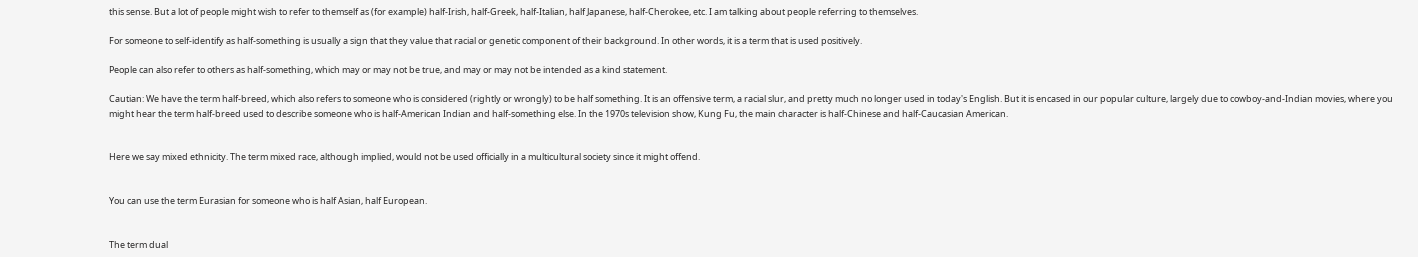this sense. But a lot of people might wish to refer to themself as (for example) half-Irish, half-Greek, half-Italian, half Japanese, half-Cherokee, etc. I am talking about people referring to themselves.

For someone to self-identify as half-something is usually a sign that they value that racial or genetic component of their background. In other words, it is a term that is used positively.

People can also refer to others as half-something, which may or may not be true, and may or may not be intended as a kind statement.

Cautian: We have the term half-breed, which also refers to someone who is considered (rightly or wrongly) to be half something. It is an offensive term, a racial slur, and pretty much no longer used in today's English. But it is encased in our popular culture, largely due to cowboy-and-Indian movies, where you might hear the term half-breed used to describe someone who is half-American Indian and half-something else. In the 1970s television show, Kung Fu, the main character is half-Chinese and half-Caucasian American.


Here we say mixed ethnicity. The term mixed race, although implied, would not be used officially in a multicultural society since it might offend.


You can use the term Eurasian for someone who is half Asian, half European.


The term dual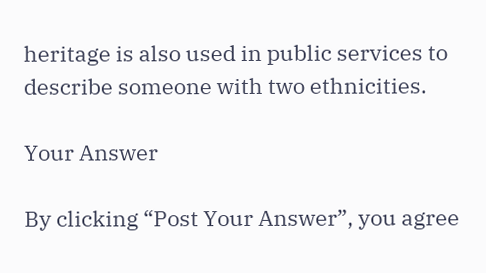heritage is also used in public services to describe someone with two ethnicities.

Your Answer

By clicking “Post Your Answer”, you agree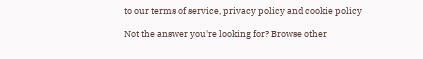to our terms of service, privacy policy and cookie policy

Not the answer you're looking for? Browse other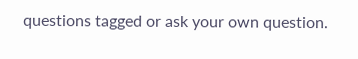questions tagged or ask your own question.